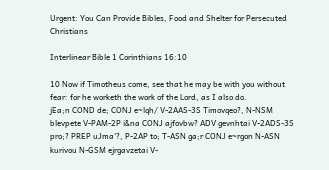Urgent: You Can Provide Bibles, Food and Shelter for Persecuted Christians

Interlinear Bible 1 Corinthians 16:10

10 Now if Timotheus come, see that he may be with you without fear: for he worketh the work of the Lord, as I also do.
jEa;n COND de; CONJ e~lqh/ V-2AAS-3S Timovqeo?, N-NSM blevpete V-PAM-2P i&na CONJ ajfovbw? ADV gevnhtai V-2ADS-3S pro;? PREP uJma'?, P-2AP to; T-ASN ga;r CONJ e~rgon N-ASN kurivou N-GSM ejrgavzetai V-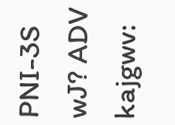PNI-3S wJ? ADV kajgwv: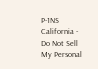P-1NS
California - Do Not Sell My Personal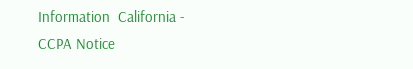Information  California - CCPA Notice